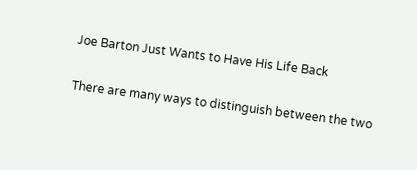Joe Barton Just Wants to Have His Life Back

There are many ways to distinguish between the two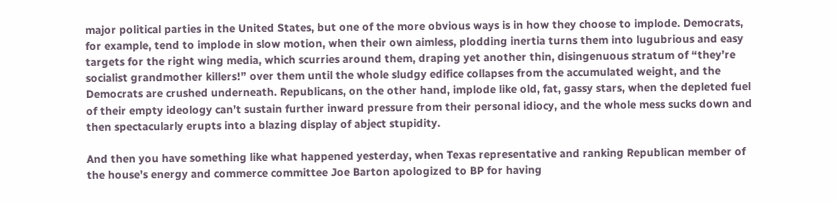major political parties in the United States, but one of the more obvious ways is in how they choose to implode. Democrats, for example, tend to implode in slow motion, when their own aimless, plodding inertia turns them into lugubrious and easy targets for the right wing media, which scurries around them, draping yet another thin, disingenuous stratum of “they’re socialist grandmother killers!” over them until the whole sludgy edifice collapses from the accumulated weight, and the Democrats are crushed underneath. Republicans, on the other hand, implode like old, fat, gassy stars, when the depleted fuel of their empty ideology can’t sustain further inward pressure from their personal idiocy, and the whole mess sucks down and then spectacularly erupts into a blazing display of abject stupidity.

And then you have something like what happened yesterday, when Texas representative and ranking Republican member of the house’s energy and commerce committee Joe Barton apologized to BP for having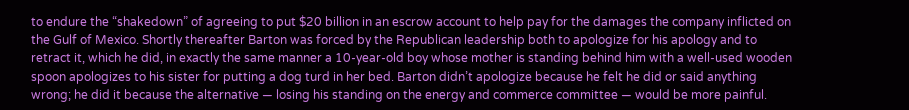to endure the “shakedown” of agreeing to put $20 billion in an escrow account to help pay for the damages the company inflicted on the Gulf of Mexico. Shortly thereafter Barton was forced by the Republican leadership both to apologize for his apology and to retract it, which he did, in exactly the same manner a 10-year-old boy whose mother is standing behind him with a well-used wooden spoon apologizes to his sister for putting a dog turd in her bed. Barton didn’t apologize because he felt he did or said anything wrong; he did it because the alternative — losing his standing on the energy and commerce committee — would be more painful.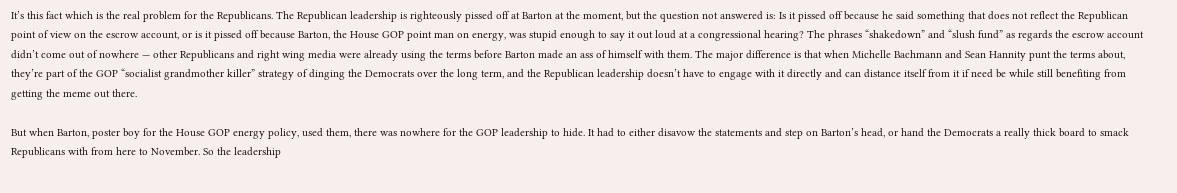It’s this fact which is the real problem for the Republicans. The Republican leadership is righteously pissed off at Barton at the moment, but the question not answered is: Is it pissed off because he said something that does not reflect the Republican point of view on the escrow account, or is it pissed off because Barton, the House GOP point man on energy, was stupid enough to say it out loud at a congressional hearing? The phrases “shakedown” and “slush fund” as regards the escrow account didn’t come out of nowhere — other Republicans and right wing media were already using the terms before Barton made an ass of himself with them. The major difference is that when Michelle Bachmann and Sean Hannity punt the terms about, they’re part of the GOP “socialist grandmother killer” strategy of dinging the Democrats over the long term, and the Republican leadership doesn’t have to engage with it directly and can distance itself from it if need be while still benefiting from getting the meme out there.

But when Barton, poster boy for the House GOP energy policy, used them, there was nowhere for the GOP leadership to hide. It had to either disavow the statements and step on Barton’s head, or hand the Democrats a really thick board to smack Republicans with from here to November. So the leadership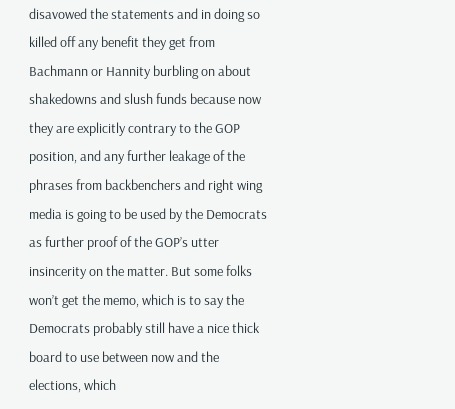disavowed the statements and in doing so killed off any benefit they get from Bachmann or Hannity burbling on about shakedowns and slush funds because now they are explicitly contrary to the GOP position, and any further leakage of the phrases from backbenchers and right wing media is going to be used by the Democrats as further proof of the GOP’s utter insincerity on the matter. But some folks won’t get the memo, which is to say the Democrats probably still have a nice thick board to use between now and the elections, which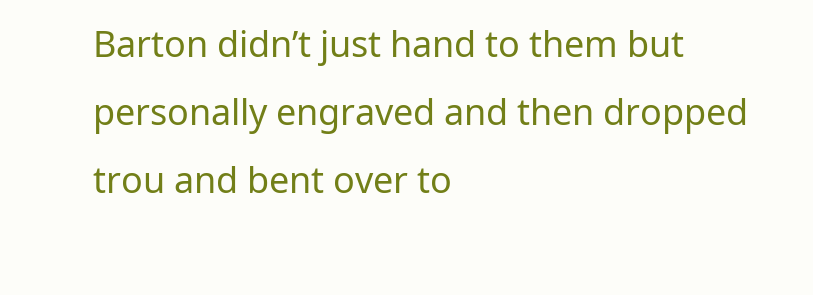Barton didn’t just hand to them but personally engraved and then dropped trou and bent over to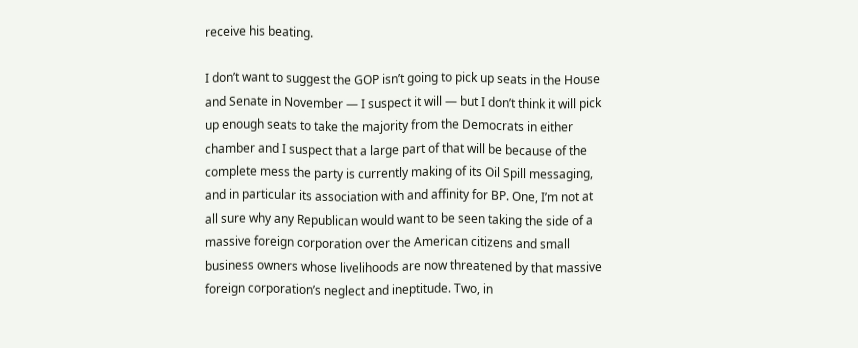receive his beating.

I don’t want to suggest the GOP isn’t going to pick up seats in the House and Senate in November — I suspect it will — but I don’t think it will pick up enough seats to take the majority from the Democrats in either chamber and I suspect that a large part of that will be because of the complete mess the party is currently making of its Oil Spill messaging, and in particular its association with and affinity for BP. One, I’m not at all sure why any Republican would want to be seen taking the side of a massive foreign corporation over the American citizens and small business owners whose livelihoods are now threatened by that massive foreign corporation’s neglect and ineptitude. Two, in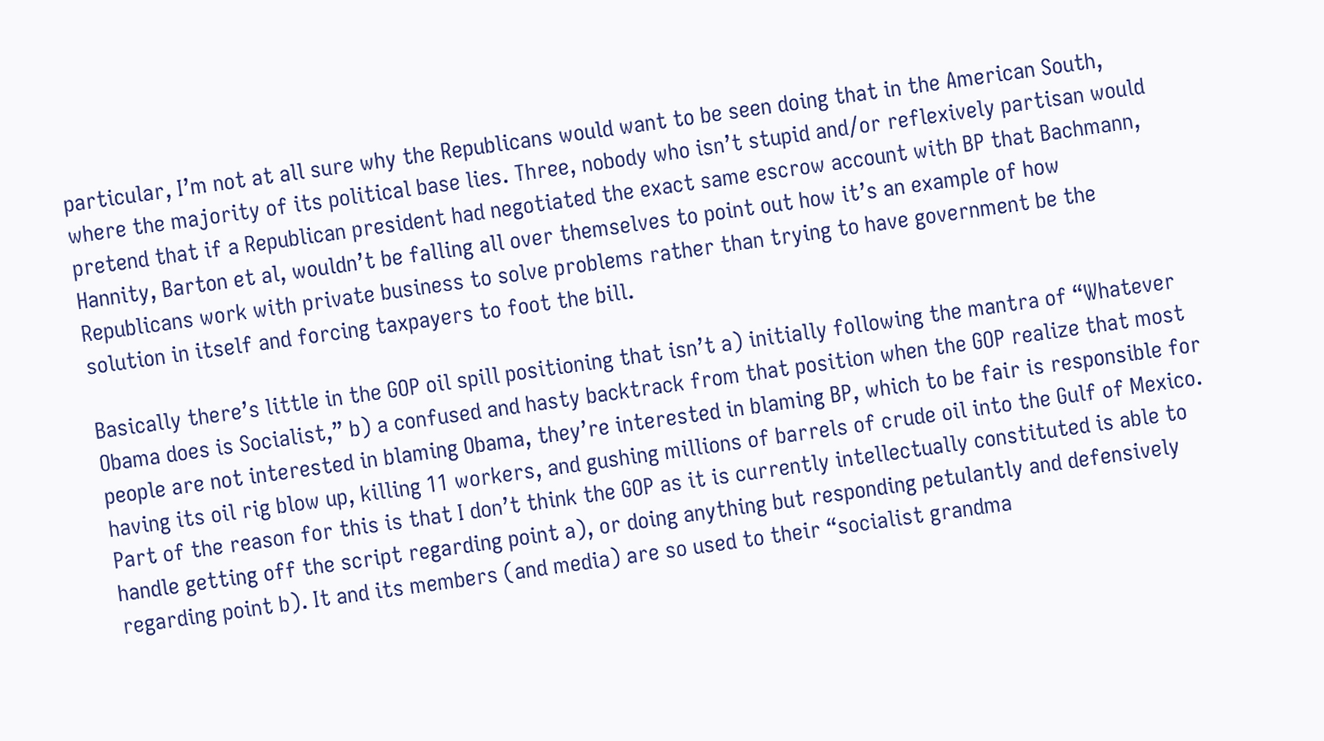particular, I’m not at all sure why the Republicans would want to be seen doing that in the American South, where the majority of its political base lies. Three, nobody who isn’t stupid and/or reflexively partisan would pretend that if a Republican president had negotiated the exact same escrow account with BP that Bachmann, Hannity, Barton et al, wouldn’t be falling all over themselves to point out how it’s an example of how Republicans work with private business to solve problems rather than trying to have government be the solution in itself and forcing taxpayers to foot the bill.

Basically there’s little in the GOP oil spill positioning that isn’t a) initially following the mantra of “Whatever Obama does is Socialist,” b) a confused and hasty backtrack from that position when the GOP realize that most people are not interested in blaming Obama, they’re interested in blaming BP, which to be fair is responsible for having its oil rig blow up, killing 11 workers, and gushing millions of barrels of crude oil into the Gulf of Mexico. Part of the reason for this is that I don’t think the GOP as it is currently intellectually constituted is able to handle getting off the script regarding point a), or doing anything but responding petulantly and defensively regarding point b). It and its members (and media) are so used to their “socialist grandma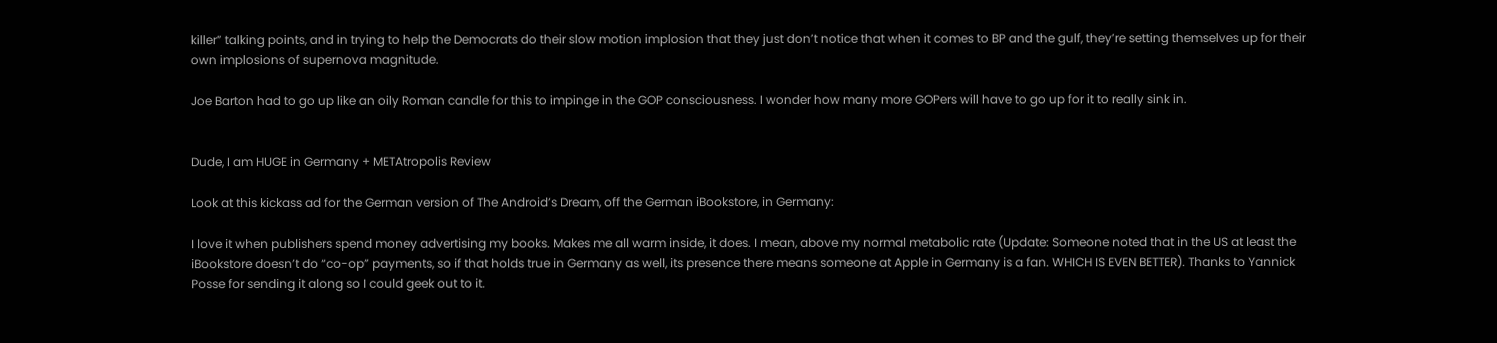killer” talking points, and in trying to help the Democrats do their slow motion implosion that they just don’t notice that when it comes to BP and the gulf, they’re setting themselves up for their own implosions of supernova magnitude.

Joe Barton had to go up like an oily Roman candle for this to impinge in the GOP consciousness. I wonder how many more GOPers will have to go up for it to really sink in.


Dude, I am HUGE in Germany + METAtropolis Review

Look at this kickass ad for the German version of The Android’s Dream, off the German iBookstore, in Germany:

I love it when publishers spend money advertising my books. Makes me all warm inside, it does. I mean, above my normal metabolic rate (Update: Someone noted that in the US at least the iBookstore doesn’t do “co-op” payments, so if that holds true in Germany as well, its presence there means someone at Apple in Germany is a fan. WHICH IS EVEN BETTER). Thanks to Yannick Posse for sending it along so I could geek out to it.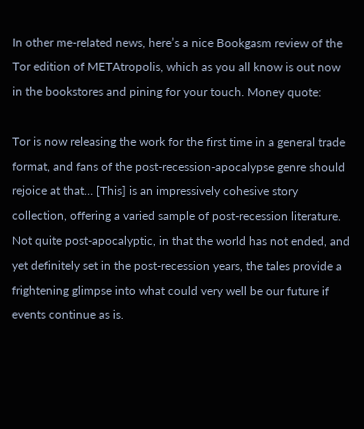In other me-related news, here’s a nice Bookgasm review of the Tor edition of METAtropolis, which as you all know is out now in the bookstores and pining for your touch. Money quote:

Tor is now releasing the work for the first time in a general trade format, and fans of the post-recession-apocalypse genre should rejoice at that… [This] is an impressively cohesive story collection, offering a varied sample of post-recession literature. Not quite post-apocalyptic, in that the world has not ended, and yet definitely set in the post-recession years, the tales provide a frightening glimpse into what could very well be our future if events continue as is.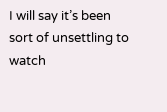I will say it’s been sort of unsettling to watch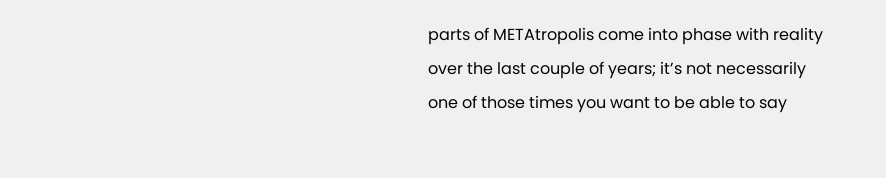parts of METAtropolis come into phase with reality over the last couple of years; it’s not necessarily one of those times you want to be able to say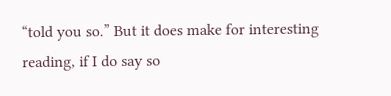“told you so.” But it does make for interesting reading, if I do say so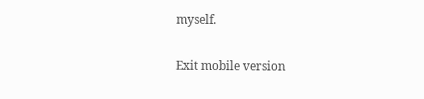myself.

Exit mobile version